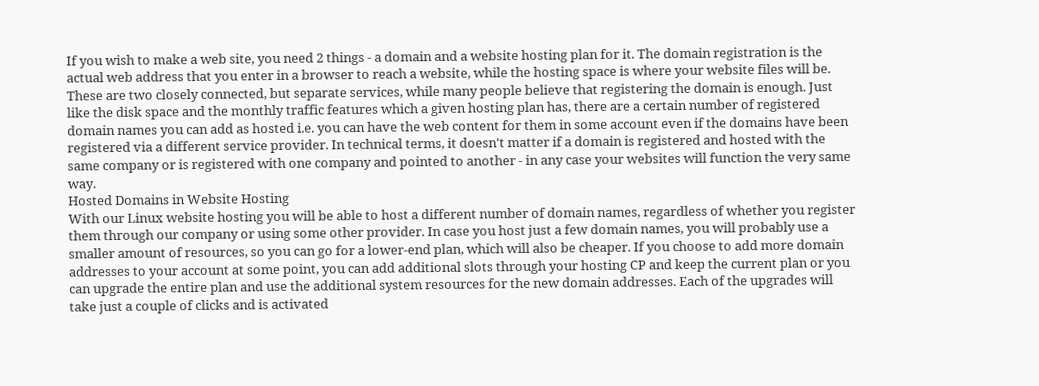If you wish to make a web site, you need 2 things - a domain and a website hosting plan for it. The domain registration is the actual web address that you enter in a browser to reach a website, while the hosting space is where your website files will be. These are two closely connected, but separate services, while many people believe that registering the domain is enough. Just like the disk space and the monthly traffic features which a given hosting plan has, there are a certain number of registered domain names you can add as hosted i.e. you can have the web content for them in some account even if the domains have been registered via a different service provider. In technical terms, it doesn't matter if a domain is registered and hosted with the same company or is registered with one company and pointed to another - in any case your websites will function the very same way.
Hosted Domains in Website Hosting
With our Linux website hosting you will be able to host a different number of domain names, regardless of whether you register them through our company or using some other provider. In case you host just a few domain names, you will probably use a smaller amount of resources, so you can go for a lower-end plan, which will also be cheaper. If you choose to add more domain addresses to your account at some point, you can add additional slots through your hosting CP and keep the current plan or you can upgrade the entire plan and use the additional system resources for the new domain addresses. Each of the upgrades will take just a couple of clicks and is activated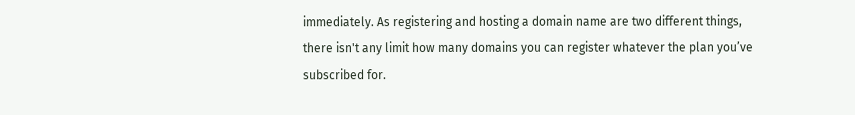immediately. As registering and hosting a domain name are two different things, there isn't any limit how many domains you can register whatever the plan you’ve subscribed for.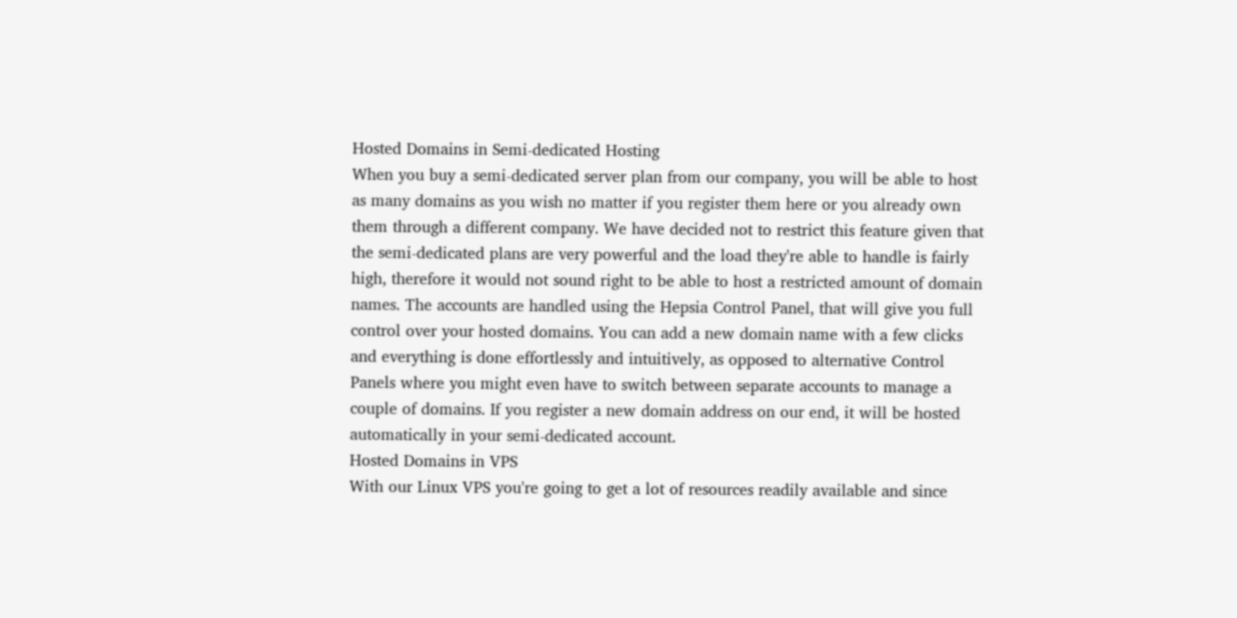Hosted Domains in Semi-dedicated Hosting
When you buy a semi-dedicated server plan from our company, you will be able to host as many domains as you wish no matter if you register them here or you already own them through a different company. We have decided not to restrict this feature given that the semi-dedicated plans are very powerful and the load they're able to handle is fairly high, therefore it would not sound right to be able to host a restricted amount of domain names. The accounts are handled using the Hepsia Control Panel, that will give you full control over your hosted domains. You can add a new domain name with a few clicks and everything is done effortlessly and intuitively, as opposed to alternative Control Panels where you might even have to switch between separate accounts to manage a couple of domains. If you register a new domain address on our end, it will be hosted automatically in your semi-dedicated account.
Hosted Domains in VPS
With our Linux VPS you're going to get a lot of resources readily available and since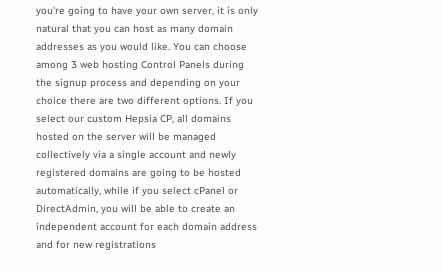you're going to have your own server, it is only natural that you can host as many domain addresses as you would like. You can choose among 3 web hosting Control Panels during the signup process and depending on your choice there are two different options. If you select our custom Hepsia CP, all domains hosted on the server will be managed collectively via a single account and newly registered domains are going to be hosted automatically, while if you select cPanel or DirectAdmin, you will be able to create an independent account for each domain address and for new registrations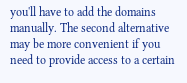you'll have to add the domains manually. The second alternative may be more convenient if you need to provide access to a certain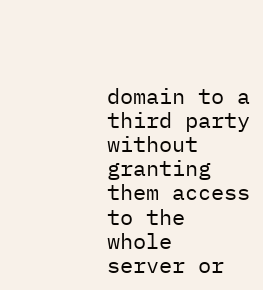domain to a third party without granting them access to the whole server or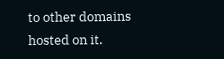to other domains hosted on it.